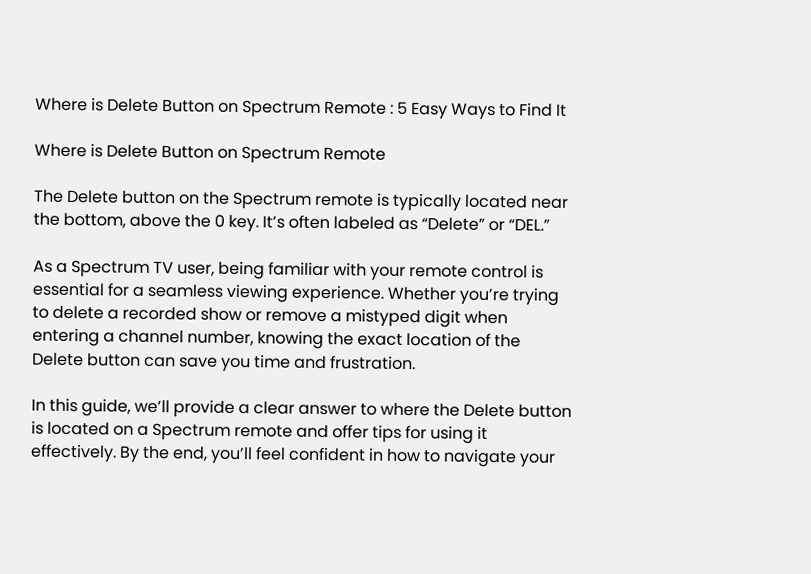Where is Delete Button on Spectrum Remote : 5 Easy Ways to Find It

Where is Delete Button on Spectrum Remote

The Delete button on the Spectrum remote is typically located near the bottom, above the 0 key. It’s often labeled as “Delete” or “DEL.”

As a Spectrum TV user, being familiar with your remote control is essential for a seamless viewing experience. Whether you’re trying to delete a recorded show or remove a mistyped digit when entering a channel number, knowing the exact location of the Delete button can save you time and frustration.

In this guide, we’ll provide a clear answer to where the Delete button is located on a Spectrum remote and offer tips for using it effectively. By the end, you’ll feel confident in how to navigate your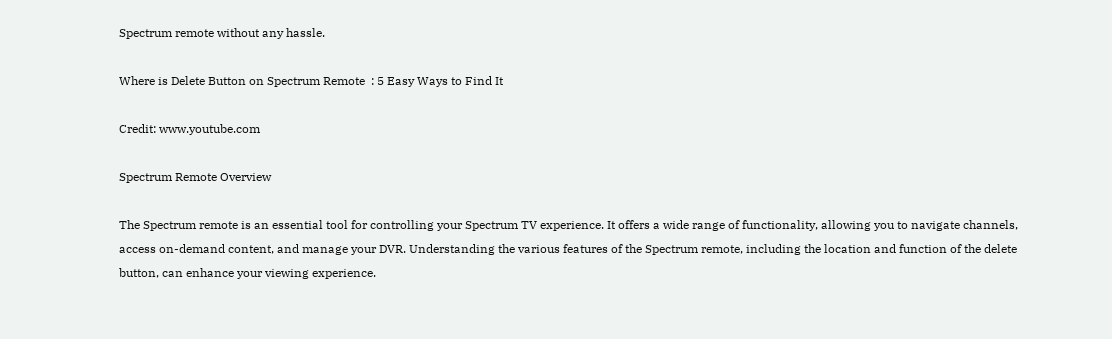Spectrum remote without any hassle.

Where is Delete Button on Spectrum Remote  : 5 Easy Ways to Find It

Credit: www.youtube.com

Spectrum Remote Overview

The Spectrum remote is an essential tool for controlling your Spectrum TV experience. It offers a wide range of functionality, allowing you to navigate channels, access on-demand content, and manage your DVR. Understanding the various features of the Spectrum remote, including the location and function of the delete button, can enhance your viewing experience.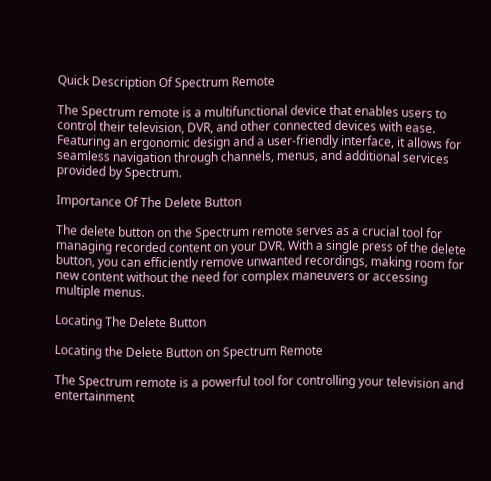Quick Description Of Spectrum Remote

The Spectrum remote is a multifunctional device that enables users to control their television, DVR, and other connected devices with ease. Featuring an ergonomic design and a user-friendly interface, it allows for seamless navigation through channels, menus, and additional services provided by Spectrum.

Importance Of The Delete Button

The delete button on the Spectrum remote serves as a crucial tool for managing recorded content on your DVR. With a single press of the delete button, you can efficiently remove unwanted recordings, making room for new content without the need for complex maneuvers or accessing multiple menus.

Locating The Delete Button

Locating the Delete Button on Spectrum Remote

The Spectrum remote is a powerful tool for controlling your television and entertainment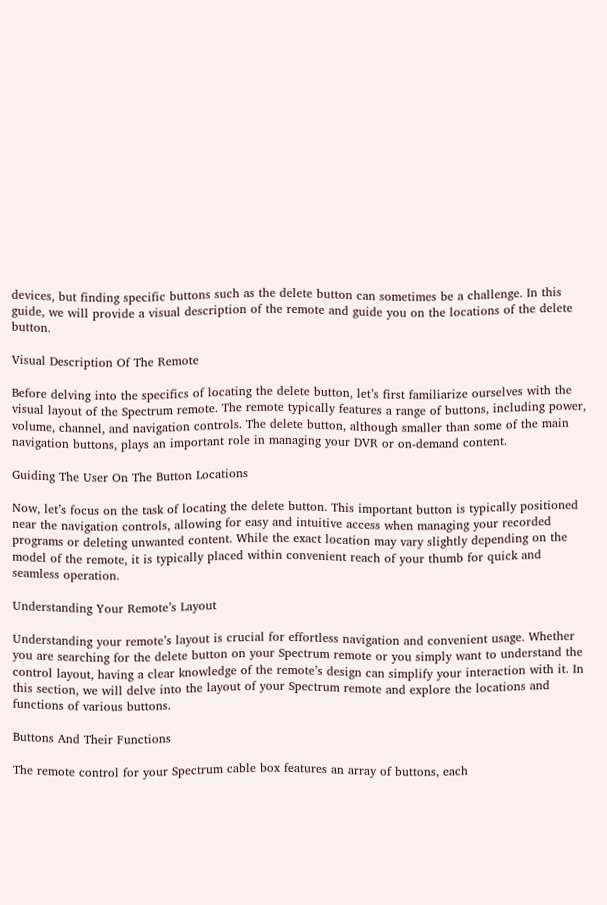devices, but finding specific buttons such as the delete button can sometimes be a challenge. In this guide, we will provide a visual description of the remote and guide you on the locations of the delete button.

Visual Description Of The Remote

Before delving into the specifics of locating the delete button, let’s first familiarize ourselves with the visual layout of the Spectrum remote. The remote typically features a range of buttons, including power, volume, channel, and navigation controls. The delete button, although smaller than some of the main navigation buttons, plays an important role in managing your DVR or on-demand content.

Guiding The User On The Button Locations

Now, let’s focus on the task of locating the delete button. This important button is typically positioned near the navigation controls, allowing for easy and intuitive access when managing your recorded programs or deleting unwanted content. While the exact location may vary slightly depending on the model of the remote, it is typically placed within convenient reach of your thumb for quick and seamless operation.

Understanding Your Remote’s Layout

Understanding your remote’s layout is crucial for effortless navigation and convenient usage. Whether you are searching for the delete button on your Spectrum remote or you simply want to understand the control layout, having a clear knowledge of the remote’s design can simplify your interaction with it. In this section, we will delve into the layout of your Spectrum remote and explore the locations and functions of various buttons.

Buttons And Their Functions

The remote control for your Spectrum cable box features an array of buttons, each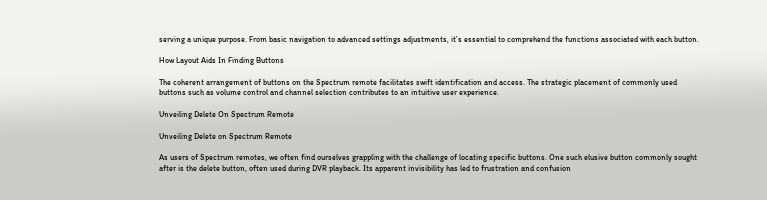serving a unique purpose. From basic navigation to advanced settings adjustments, it’s essential to comprehend the functions associated with each button.

How Layout Aids In Finding Buttons

The coherent arrangement of buttons on the Spectrum remote facilitates swift identification and access. The strategic placement of commonly used buttons such as volume control and channel selection contributes to an intuitive user experience.

Unveiling Delete On Spectrum Remote

Unveiling Delete on Spectrum Remote

As users of Spectrum remotes, we often find ourselves grappling with the challenge of locating specific buttons. One such elusive button commonly sought after is the delete button, often used during DVR playback. Its apparent invisibility has led to frustration and confusion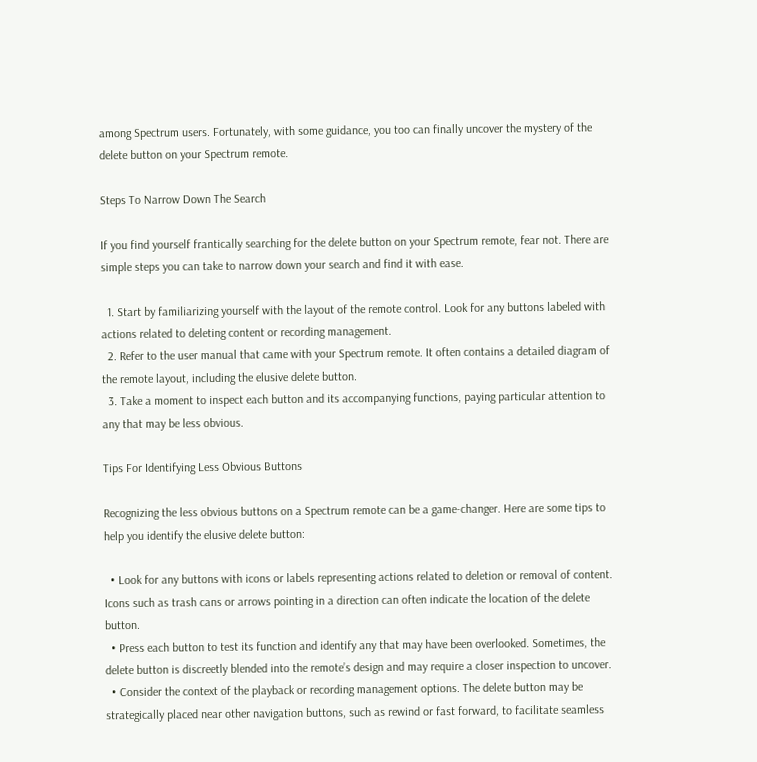among Spectrum users. Fortunately, with some guidance, you too can finally uncover the mystery of the delete button on your Spectrum remote.

Steps To Narrow Down The Search

If you find yourself frantically searching for the delete button on your Spectrum remote, fear not. There are simple steps you can take to narrow down your search and find it with ease.

  1. Start by familiarizing yourself with the layout of the remote control. Look for any buttons labeled with actions related to deleting content or recording management.
  2. Refer to the user manual that came with your Spectrum remote. It often contains a detailed diagram of the remote layout, including the elusive delete button.
  3. Take a moment to inspect each button and its accompanying functions, paying particular attention to any that may be less obvious.

Tips For Identifying Less Obvious Buttons

Recognizing the less obvious buttons on a Spectrum remote can be a game-changer. Here are some tips to help you identify the elusive delete button:

  • Look for any buttons with icons or labels representing actions related to deletion or removal of content. Icons such as trash cans or arrows pointing in a direction can often indicate the location of the delete button.
  • Press each button to test its function and identify any that may have been overlooked. Sometimes, the delete button is discreetly blended into the remote’s design and may require a closer inspection to uncover.
  • Consider the context of the playback or recording management options. The delete button may be strategically placed near other navigation buttons, such as rewind or fast forward, to facilitate seamless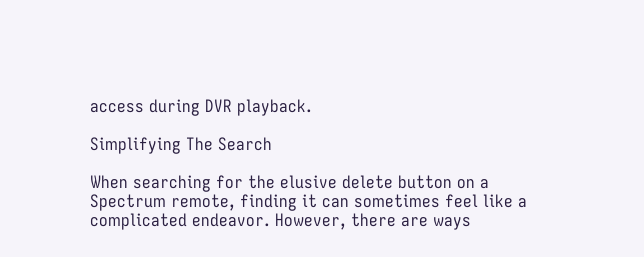access during DVR playback.

Simplifying The Search

When searching for the elusive delete button on a Spectrum remote, finding it can sometimes feel like a complicated endeavor. However, there are ways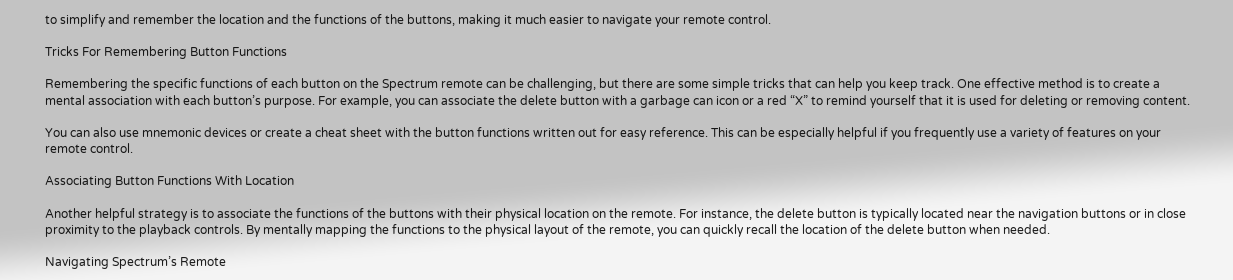to simplify and remember the location and the functions of the buttons, making it much easier to navigate your remote control.

Tricks For Remembering Button Functions

Remembering the specific functions of each button on the Spectrum remote can be challenging, but there are some simple tricks that can help you keep track. One effective method is to create a mental association with each button’s purpose. For example, you can associate the delete button with a garbage can icon or a red “X” to remind yourself that it is used for deleting or removing content.

You can also use mnemonic devices or create a cheat sheet with the button functions written out for easy reference. This can be especially helpful if you frequently use a variety of features on your remote control.

Associating Button Functions With Location

Another helpful strategy is to associate the functions of the buttons with their physical location on the remote. For instance, the delete button is typically located near the navigation buttons or in close proximity to the playback controls. By mentally mapping the functions to the physical layout of the remote, you can quickly recall the location of the delete button when needed.

Navigating Spectrum’s Remote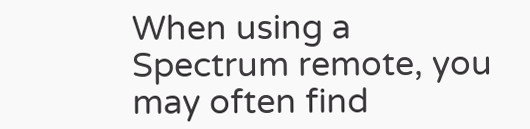When using a Spectrum remote, you may often find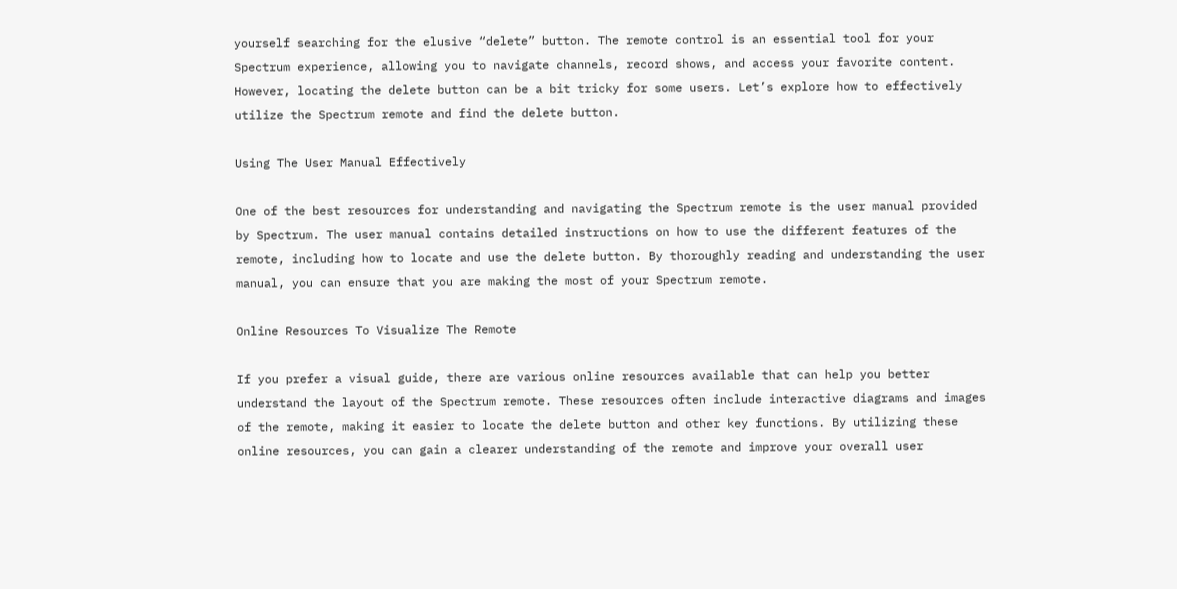yourself searching for the elusive “delete” button. The remote control is an essential tool for your Spectrum experience, allowing you to navigate channels, record shows, and access your favorite content. However, locating the delete button can be a bit tricky for some users. Let’s explore how to effectively utilize the Spectrum remote and find the delete button.

Using The User Manual Effectively

One of the best resources for understanding and navigating the Spectrum remote is the user manual provided by Spectrum. The user manual contains detailed instructions on how to use the different features of the remote, including how to locate and use the delete button. By thoroughly reading and understanding the user manual, you can ensure that you are making the most of your Spectrum remote.

Online Resources To Visualize The Remote

If you prefer a visual guide, there are various online resources available that can help you better understand the layout of the Spectrum remote. These resources often include interactive diagrams and images of the remote, making it easier to locate the delete button and other key functions. By utilizing these online resources, you can gain a clearer understanding of the remote and improve your overall user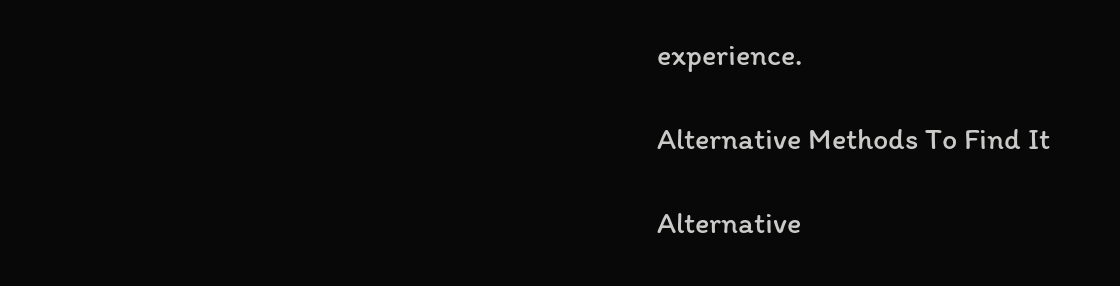experience.

Alternative Methods To Find It

Alternative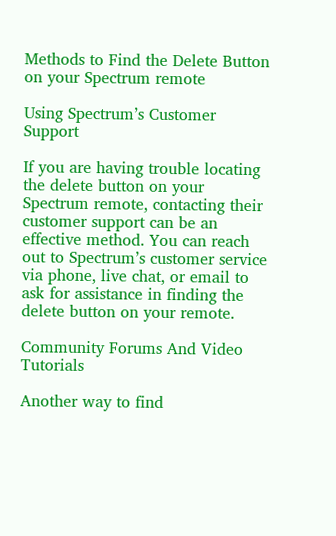Methods to Find the Delete Button on your Spectrum remote

Using Spectrum’s Customer Support

If you are having trouble locating the delete button on your Spectrum remote, contacting their customer support can be an effective method. You can reach out to Spectrum’s customer service via phone, live chat, or email to ask for assistance in finding the delete button on your remote.

Community Forums And Video Tutorials

Another way to find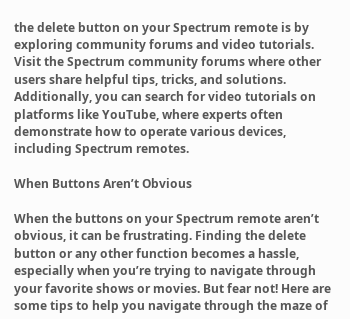the delete button on your Spectrum remote is by exploring community forums and video tutorials. Visit the Spectrum community forums where other users share helpful tips, tricks, and solutions. Additionally, you can search for video tutorials on platforms like YouTube, where experts often demonstrate how to operate various devices, including Spectrum remotes.

When Buttons Aren’t Obvious

When the buttons on your Spectrum remote aren’t obvious, it can be frustrating. Finding the delete button or any other function becomes a hassle, especially when you’re trying to navigate through your favorite shows or movies. But fear not! Here are some tips to help you navigate through the maze of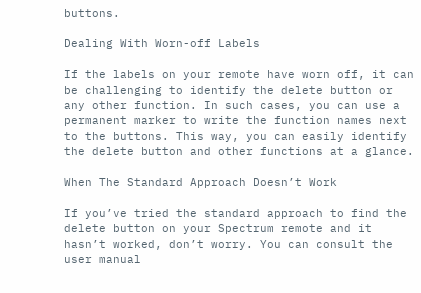buttons.

Dealing With Worn-off Labels

If the labels on your remote have worn off, it can be challenging to identify the delete button or any other function. In such cases, you can use a permanent marker to write the function names next to the buttons. This way, you can easily identify the delete button and other functions at a glance.

When The Standard Approach Doesn’t Work

If you’ve tried the standard approach to find the delete button on your Spectrum remote and it hasn’t worked, don’t worry. You can consult the user manual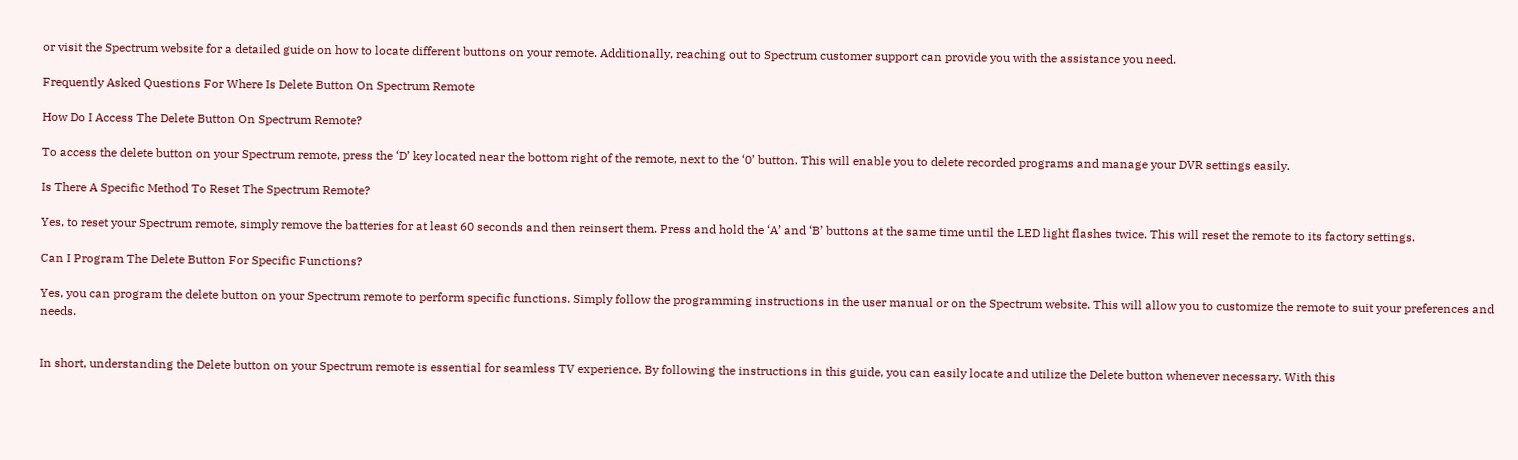or visit the Spectrum website for a detailed guide on how to locate different buttons on your remote. Additionally, reaching out to Spectrum customer support can provide you with the assistance you need.

Frequently Asked Questions For Where Is Delete Button On Spectrum Remote

How Do I Access The Delete Button On Spectrum Remote?

To access the delete button on your Spectrum remote, press the ‘D’ key located near the bottom right of the remote, next to the ‘0’ button. This will enable you to delete recorded programs and manage your DVR settings easily.

Is There A Specific Method To Reset The Spectrum Remote?

Yes, to reset your Spectrum remote, simply remove the batteries for at least 60 seconds and then reinsert them. Press and hold the ‘A’ and ‘B’ buttons at the same time until the LED light flashes twice. This will reset the remote to its factory settings.

Can I Program The Delete Button For Specific Functions?

Yes, you can program the delete button on your Spectrum remote to perform specific functions. Simply follow the programming instructions in the user manual or on the Spectrum website. This will allow you to customize the remote to suit your preferences and needs.


In short, understanding the Delete button on your Spectrum remote is essential for seamless TV experience. By following the instructions in this guide, you can easily locate and utilize the Delete button whenever necessary. With this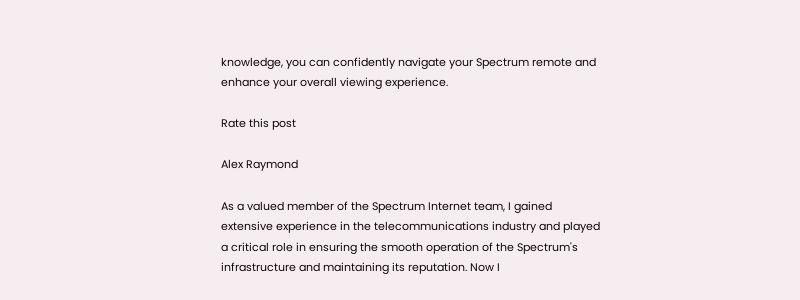knowledge, you can confidently navigate your Spectrum remote and enhance your overall viewing experience.

Rate this post

Alex Raymond

As a valued member of the Spectrum Internet team, I gained extensive experience in the telecommunications industry and played a critical role in ensuring the smooth operation of the Spectrum's infrastructure and maintaining its reputation. Now I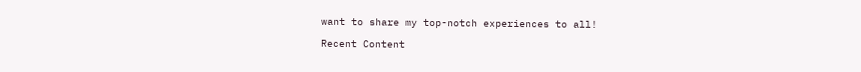want to share my top-notch experiences to all!

Recent Content